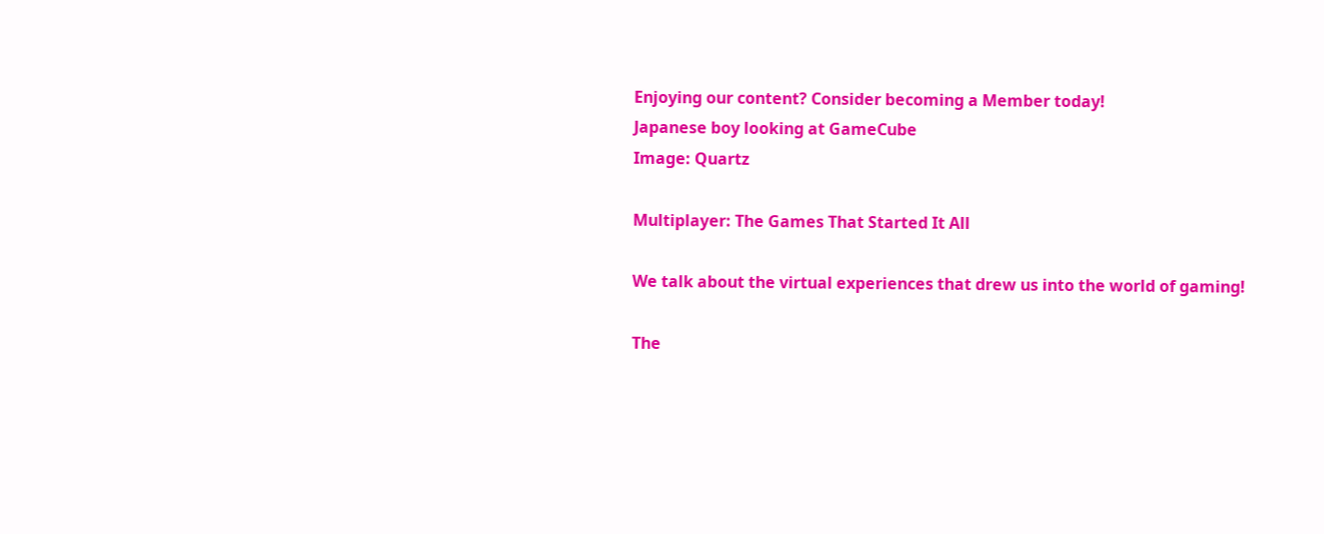Enjoying our content? Consider becoming a Member today!
Japanese boy looking at GameCube
Image: Quartz

Multiplayer: The Games That Started It All

We talk about the virtual experiences that drew us into the world of gaming!

The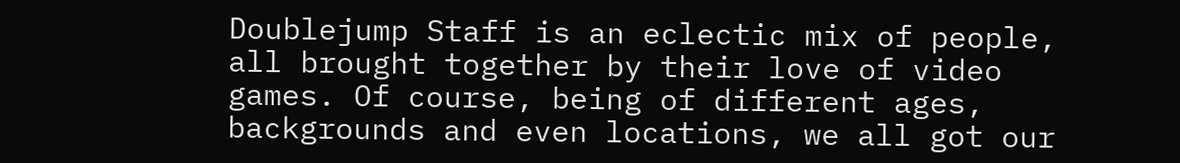Doublejump Staff is an eclectic mix of people, all brought together by their love of video games. Of course, being of different ages, backgrounds and even locations, we all got our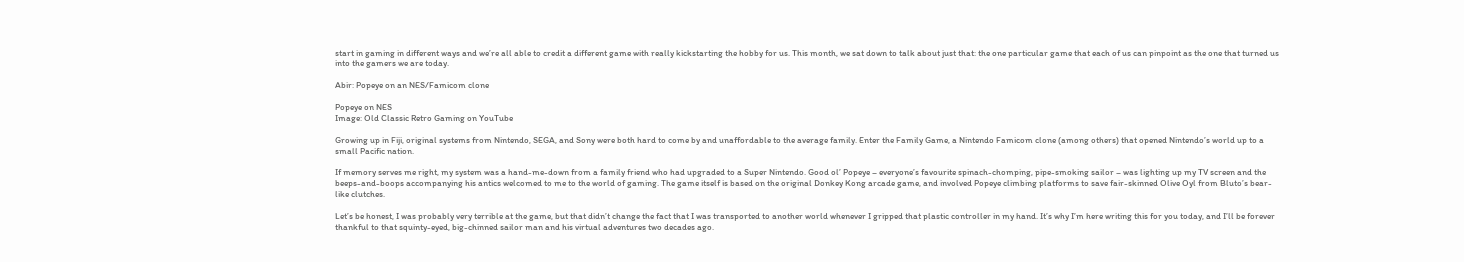start in gaming in different ways and we’re all able to credit a different game with really kickstarting the hobby for us. This month, we sat down to talk about just that: the one particular game that each of us can pinpoint as the one that turned us into the gamers we are today.

Abir: Popeye on an NES/Famicom clone

Popeye on NES
Image: Old Classic Retro Gaming on YouTube

Growing up in Fiji, original systems from Nintendo, SEGA, and Sony were both hard to come by and unaffordable to the average family. Enter the Family Game, a Nintendo Famicom clone (among others) that opened Nintendo’s world up to a small Pacific nation.

If memory serves me right, my system was a hand-me-down from a family friend who had upgraded to a Super Nintendo. Good ol’ Popeye – everyone’s favourite spinach-chomping, pipe-smoking sailor – was lighting up my TV screen and the beeps-and-boops accompanying his antics welcomed to me to the world of gaming. The game itself is based on the original Donkey Kong arcade game, and involved Popeye climbing platforms to save fair-skinned Olive Oyl from Bluto’s bear-like clutches.

Let’s be honest, I was probably very terrible at the game, but that didn’t change the fact that I was transported to another world whenever I gripped that plastic controller in my hand. It’s why I’m here writing this for you today, and I’ll be forever thankful to that squinty-eyed, big-chinned sailor man and his virtual adventures two decades ago.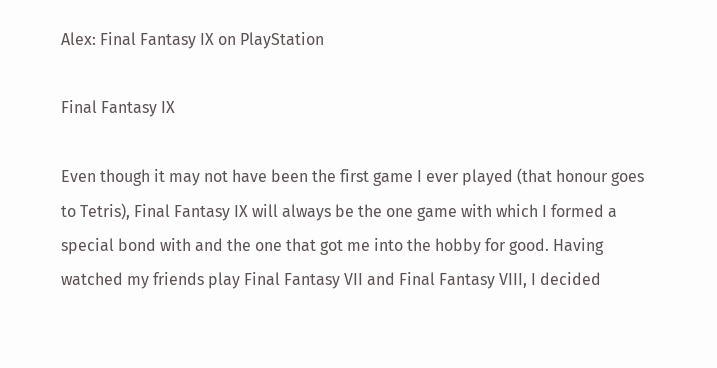Alex: Final Fantasy IX on PlayStation

Final Fantasy IX

Even though it may not have been the first game I ever played (that honour goes to Tetris), Final Fantasy IX will always be the one game with which I formed a special bond with and the one that got me into the hobby for good. Having watched my friends play Final Fantasy VII and Final Fantasy VIII, I decided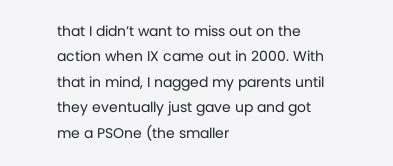that I didn’t want to miss out on the action when IX came out in 2000. With that in mind, I nagged my parents until they eventually just gave up and got me a PSOne (the smaller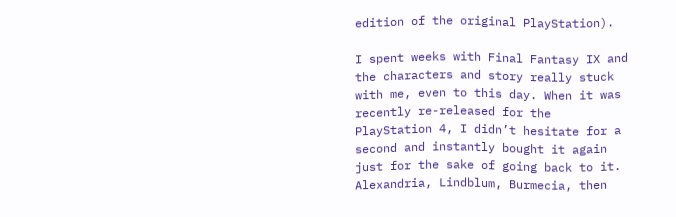edition of the original PlayStation).

I spent weeks with Final Fantasy IX and the characters and story really stuck with me, even to this day. When it was recently re-released for the PlayStation 4, I didn’t hesitate for a second and instantly bought it again just for the sake of going back to it. Alexandria, Lindblum, Burmecia, then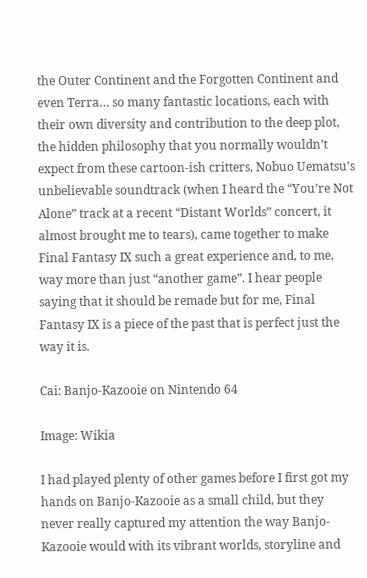the Outer Continent and the Forgotten Continent and even Terra… so many fantastic locations, each with their own diversity and contribution to the deep plot, the hidden philosophy that you normally wouldn’t expect from these cartoon-ish critters, Nobuo Uematsu’s unbelievable soundtrack (when I heard the “You’re Not Alone” track at a recent “Distant Worlds” concert, it almost brought me to tears), came together to make Final Fantasy IX such a great experience and, to me, way more than just “another game”. I hear people saying that it should be remade but for me, Final Fantasy IX is a piece of the past that is perfect just the way it is.

Cai: Banjo-Kazooie on Nintendo 64

Image: Wikia

I had played plenty of other games before I first got my hands on Banjo-Kazooie as a small child, but they never really captured my attention the way Banjo-Kazooie would with its vibrant worlds, storyline and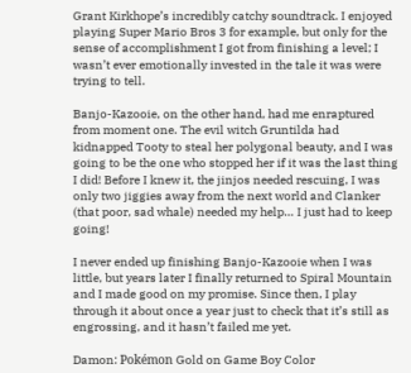Grant Kirkhope’s incredibly catchy soundtrack. I enjoyed playing Super Mario Bros 3 for example, but only for the sense of accomplishment I got from finishing a level; I wasn’t ever emotionally invested in the tale it was were trying to tell.

Banjo-Kazooie, on the other hand, had me enraptured from moment one. The evil witch Gruntilda had kidnapped Tooty to steal her polygonal beauty, and I was going to be the one who stopped her if it was the last thing I did! Before I knew it, the jinjos needed rescuing, I was only two jiggies away from the next world and Clanker (that poor, sad whale) needed my help… I just had to keep going!

I never ended up finishing Banjo-Kazooie when I was little, but years later I finally returned to Spiral Mountain and I made good on my promise. Since then, I play through it about once a year just to check that it’s still as engrossing, and it hasn’t failed me yet.

Damon: Pokémon Gold on Game Boy Color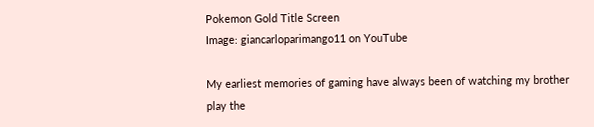Pokemon Gold Title Screen
Image: giancarloparimango11 on YouTube

My earliest memories of gaming have always been of watching my brother play the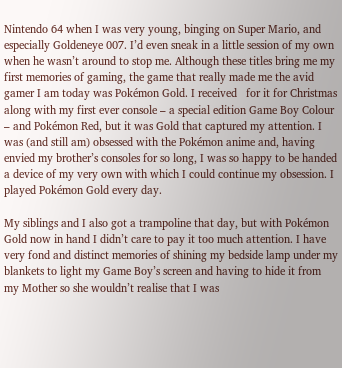Nintendo 64 when I was very young, binging on Super Mario, and especially Goldeneye 007. I’d even sneak in a little session of my own when he wasn’t around to stop me. Although these titles bring me my first memories of gaming, the game that really made me the avid gamer I am today was Pokémon Gold. I received   for it for Christmas along with my first ever console – a special edition Game Boy Colour – and Pokémon Red, but it was Gold that captured my attention. I was (and still am) obsessed with the Pokémon anime and, having envied my brother’s consoles for so long, I was so happy to be handed a device of my very own with which I could continue my obsession. I played Pokémon Gold every day.

My siblings and I also got a trampoline that day, but with Pokémon Gold now in hand I didn’t care to pay it too much attention. I have very fond and distinct memories of shining my bedside lamp under my blankets to light my Game Boy’s screen and having to hide it from my Mother so she wouldn’t realise that I was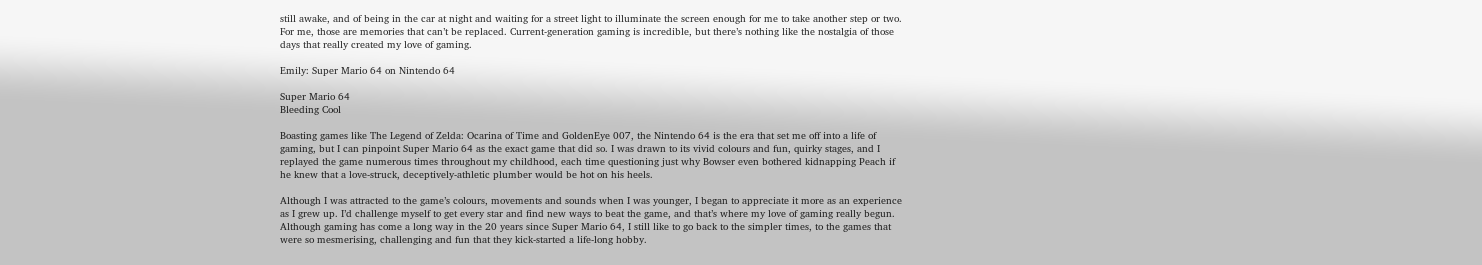still awake, and of being in the car at night and waiting for a street light to illuminate the screen enough for me to take another step or two. For me, those are memories that can’t be replaced. Current-generation gaming is incredible, but there’s nothing like the nostalgia of those days that really created my love of gaming.

Emily: Super Mario 64 on Nintendo 64

Super Mario 64
Bleeding Cool

Boasting games like The Legend of Zelda: Ocarina of Time and GoldenEye 007, the Nintendo 64 is the era that set me off into a life of gaming, but I can pinpoint Super Mario 64 as the exact game that did so. I was drawn to its vivid colours and fun, quirky stages, and I replayed the game numerous times throughout my childhood, each time questioning just why Bowser even bothered kidnapping Peach if he knew that a love-struck, deceptively-athletic plumber would be hot on his heels.

Although I was attracted to the game’s colours, movements and sounds when I was younger, I began to appreciate it more as an experience as I grew up. I’d challenge myself to get every star and find new ways to beat the game, and that’s where my love of gaming really begun. Although gaming has come a long way in the 20 years since Super Mario 64, I still like to go back to the simpler times, to the games that were so mesmerising, challenging and fun that they kick-started a life-long hobby.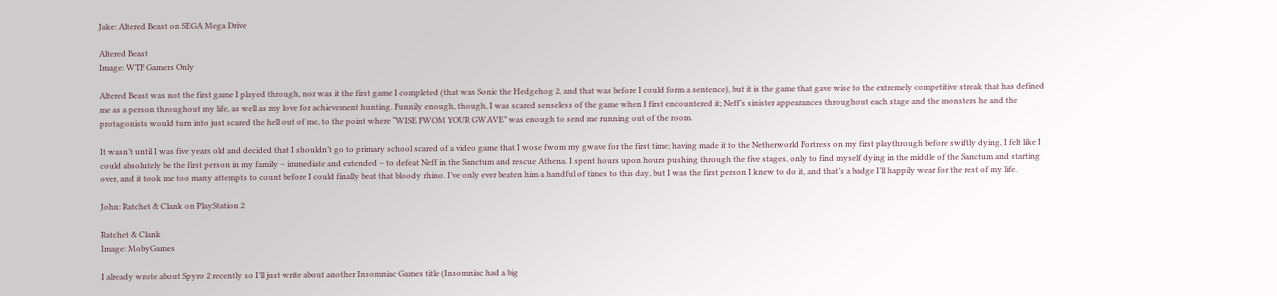Jake: Altered Beast on SEGA Mega Drive

Altered Beast
Image: WTF Gamers Only

Altered Beast was not the first game I played through, nor was it the first game I completed (that was Sonic the Hedgehog 2, and that was before I could form a sentence), but it is the game that gave wise to the extremely competitive streak that has defined me as a person throughout my life, as well as my love for achievement hunting. Funnily enough, though, I was scared senseless of the game when I first encountered it; Neff’s sinister appearances throughout each stage and the monsters he and the protagonists would turn into just scared the hell out of me, to the point where “WISE FWOM YOUR GWAVE” was enough to send me running out of the room.

It wasn’t until I was five years old and decided that I shouldn’t go to primary school scared of a video game that I wose fwom my gwave for the first time; having made it to the Netherworld Fortress on my first playthrough before swiftly dying, I felt like I could absolutely be the first person in my family – immediate and extended – to defeat Neff in the Sanctum and rescue Athena. I spent hours upon hours pushing through the five stages, only to find myself dying in the middle of the Sanctum and starting over, and it took me too many attempts to count before I could finally beat that bloody rhino. I’ve only ever beaten him a handful of times to this day, but I was the first person I knew to do it, and that’s a badge I’ll happily wear for the rest of my life.

John: Ratchet & Clank on PlayStation 2

Ratchet & Clank
Image: MobyGames

I already wrote about Spyro 2 recently so I’ll just write about another Insomniac Games title (Insomniac had a big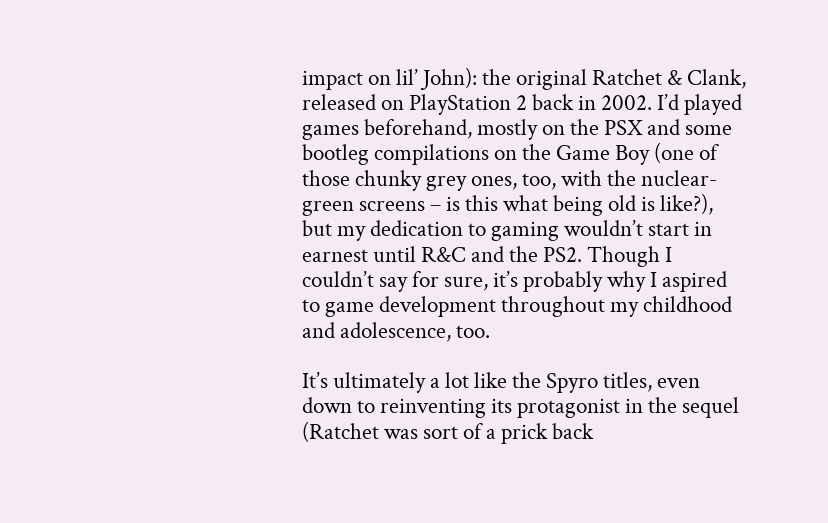impact on lil’ John): the original Ratchet & Clank, released on PlayStation 2 back in 2002. I’d played games beforehand, mostly on the PSX and some bootleg compilations on the Game Boy (one of those chunky grey ones, too, with the nuclear-green screens – is this what being old is like?), but my dedication to gaming wouldn’t start in earnest until R&C and the PS2. Though I couldn’t say for sure, it’s probably why I aspired to game development throughout my childhood and adolescence, too.

It’s ultimately a lot like the Spyro titles, even down to reinventing its protagonist in the sequel (Ratchet was sort of a prick back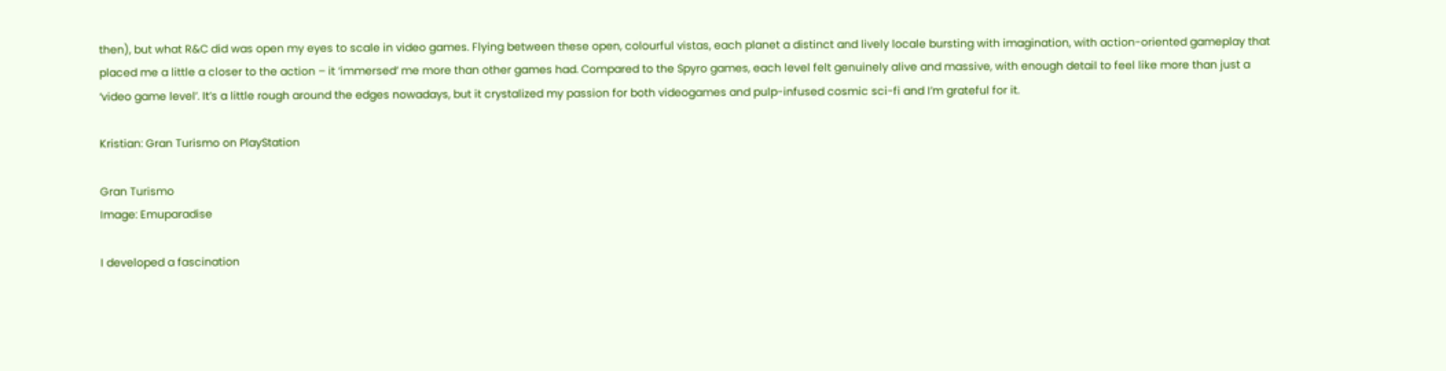then), but what R&C did was open my eyes to scale in video games. Flying between these open, colourful vistas, each planet a distinct and lively locale bursting with imagination, with action-oriented gameplay that placed me a little a closer to the action – it ‘immersed’ me more than other games had. Compared to the Spyro games, each level felt genuinely alive and massive, with enough detail to feel like more than just a ‘video game level’. It’s a little rough around the edges nowadays, but it crystalized my passion for both videogames and pulp-infused cosmic sci-fi and I’m grateful for it.

Kristian: Gran Turismo on PlayStation

Gran Turismo
Image: Emuparadise

I developed a fascination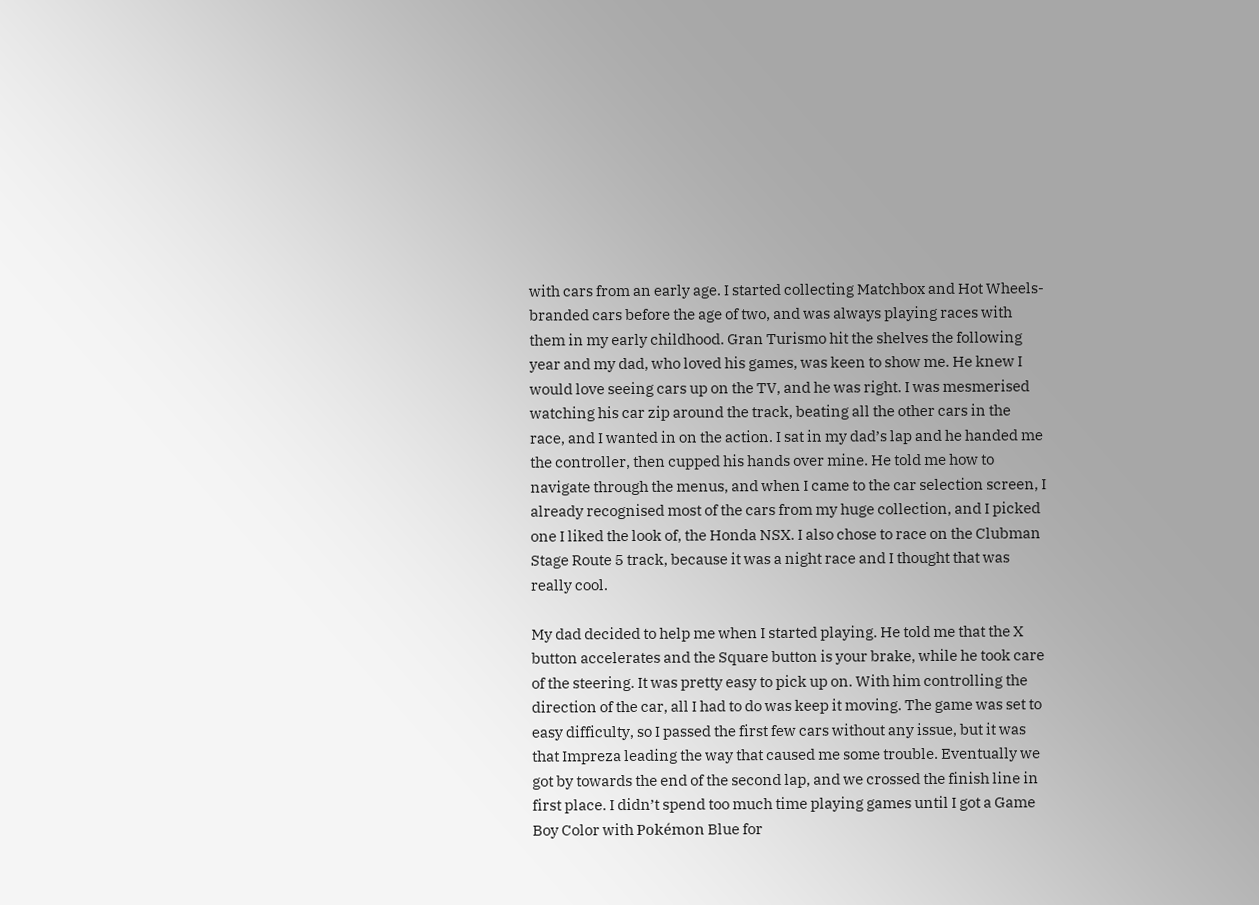with cars from an early age. I started collecting Matchbox and Hot Wheels-branded cars before the age of two, and was always playing races with them in my early childhood. Gran Turismo hit the shelves the following year and my dad, who loved his games, was keen to show me. He knew I would love seeing cars up on the TV, and he was right. I was mesmerised watching his car zip around the track, beating all the other cars in the race, and I wanted in on the action. I sat in my dad’s lap and he handed me the controller, then cupped his hands over mine. He told me how to navigate through the menus, and when I came to the car selection screen, I already recognised most of the cars from my huge collection, and I picked one I liked the look of, the Honda NSX. I also chose to race on the Clubman Stage Route 5 track, because it was a night race and I thought that was really cool.

My dad decided to help me when I started playing. He told me that the X button accelerates and the Square button is your brake, while he took care of the steering. It was pretty easy to pick up on. With him controlling the direction of the car, all I had to do was keep it moving. The game was set to easy difficulty, so I passed the first few cars without any issue, but it was that Impreza leading the way that caused me some trouble. Eventually we got by towards the end of the second lap, and we crossed the finish line in first place. I didn’t spend too much time playing games until I got a Game Boy Color with Pokémon Blue for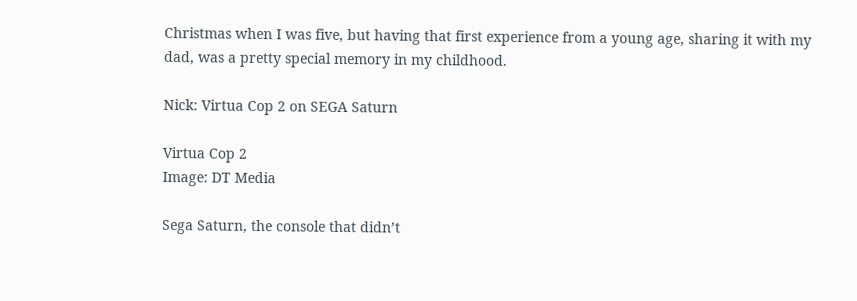Christmas when I was five, but having that first experience from a young age, sharing it with my dad, was a pretty special memory in my childhood.

Nick: Virtua Cop 2 on SEGA Saturn

Virtua Cop 2
Image: DT Media

Sega Saturn, the console that didn’t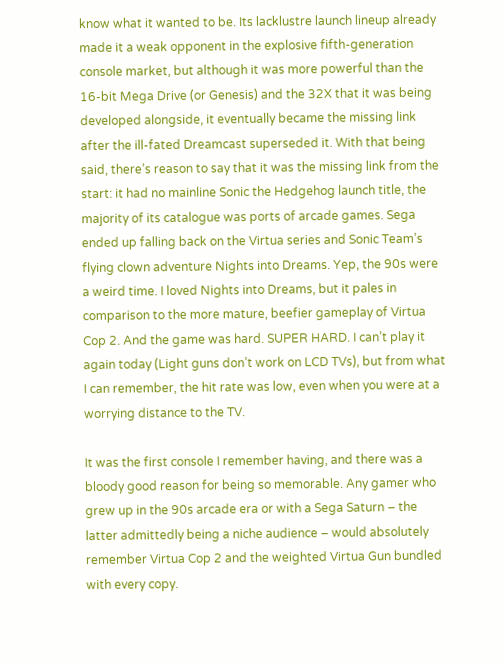know what it wanted to be. Its lacklustre launch lineup already made it a weak opponent in the explosive fifth-generation console market, but although it was more powerful than the 16-bit Mega Drive (or Genesis) and the 32X that it was being developed alongside, it eventually became the missing link after the ill-fated Dreamcast superseded it. With that being said, there’s reason to say that it was the missing link from the start: it had no mainline Sonic the Hedgehog launch title, the majority of its catalogue was ports of arcade games. Sega ended up falling back on the Virtua series and Sonic Team’s flying clown adventure Nights into Dreams. Yep, the 90s were a weird time. I loved Nights into Dreams, but it pales in comparison to the more mature, beefier gameplay of Virtua Cop 2. And the game was hard. SUPER HARD. I can’t play it again today (Light guns don’t work on LCD TVs), but from what I can remember, the hit rate was low, even when you were at a worrying distance to the TV.

It was the first console I remember having, and there was a bloody good reason for being so memorable. Any gamer who grew up in the 90s arcade era or with a Sega Saturn – the latter admittedly being a niche audience – would absolutely remember Virtua Cop 2 and the weighted Virtua Gun bundled with every copy.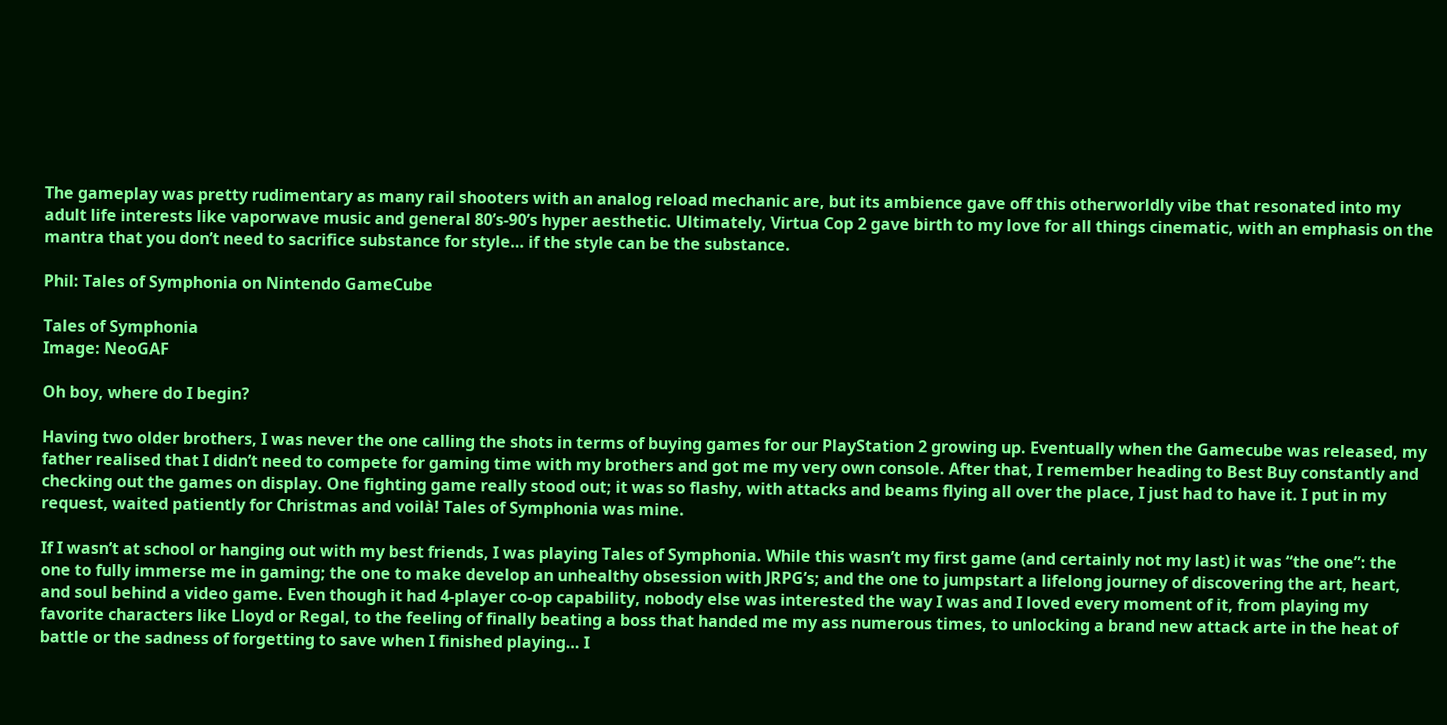The gameplay was pretty rudimentary as many rail shooters with an analog reload mechanic are, but its ambience gave off this otherworldly vibe that resonated into my adult life interests like vaporwave music and general 80’s-90’s hyper aesthetic. Ultimately, Virtua Cop 2 gave birth to my love for all things cinematic, with an emphasis on the mantra that you don’t need to sacrifice substance for style… if the style can be the substance.

Phil: Tales of Symphonia on Nintendo GameCube

Tales of Symphonia
Image: NeoGAF

Oh boy, where do I begin?

Having two older brothers, I was never the one calling the shots in terms of buying games for our PlayStation 2 growing up. Eventually when the Gamecube was released, my father realised that I didn’t need to compete for gaming time with my brothers and got me my very own console. After that, I remember heading to Best Buy constantly and checking out the games on display. One fighting game really stood out; it was so flashy, with attacks and beams flying all over the place, I just had to have it. I put in my request, waited patiently for Christmas and voilà! Tales of Symphonia was mine.

If I wasn’t at school or hanging out with my best friends, I was playing Tales of Symphonia. While this wasn’t my first game (and certainly not my last) it was “the one”: the one to fully immerse me in gaming; the one to make develop an unhealthy obsession with JRPG’s; and the one to jumpstart a lifelong journey of discovering the art, heart, and soul behind a video game. Even though it had 4-player co-op capability, nobody else was interested the way I was and I loved every moment of it, from playing my favorite characters like Lloyd or Regal, to the feeling of finally beating a boss that handed me my ass numerous times, to unlocking a brand new attack arte in the heat of battle or the sadness of forgetting to save when I finished playing… I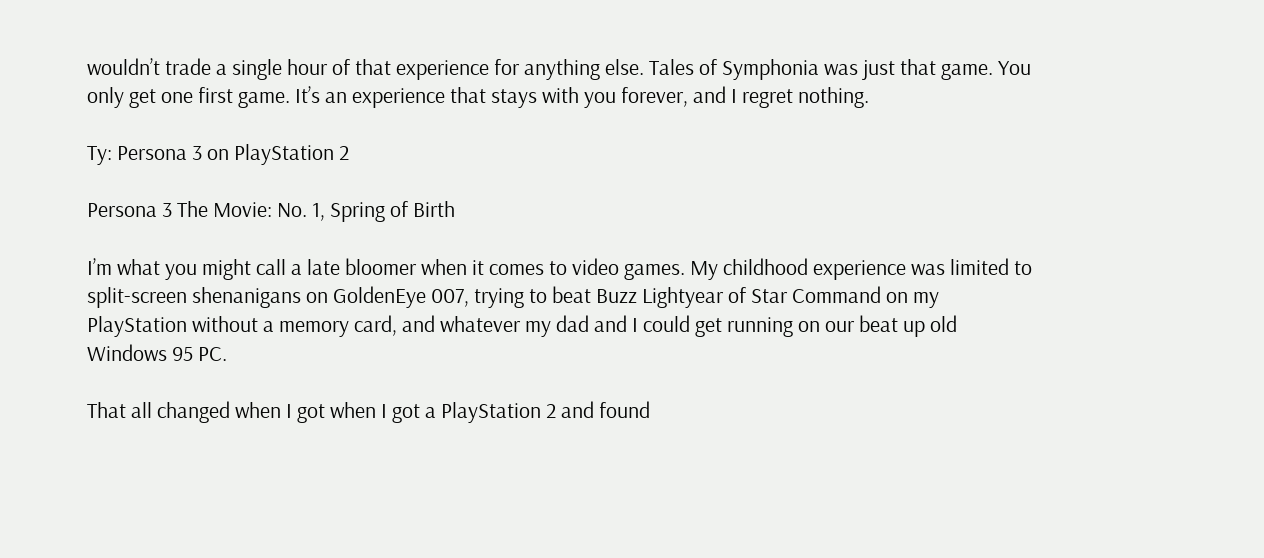wouldn’t trade a single hour of that experience for anything else. Tales of Symphonia was just that game. You only get one first game. It’s an experience that stays with you forever, and I regret nothing.

Ty: Persona 3 on PlayStation 2

Persona 3 The Movie: No. 1, Spring of Birth

I’m what you might call a late bloomer when it comes to video games. My childhood experience was limited to split-screen shenanigans on GoldenEye 007, trying to beat Buzz Lightyear of Star Command on my PlayStation without a memory card, and whatever my dad and I could get running on our beat up old Windows 95 PC.

That all changed when I got when I got a PlayStation 2 and found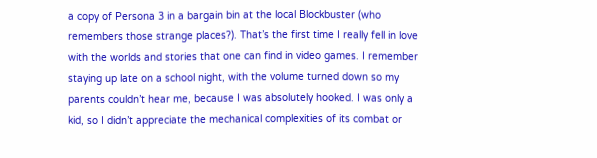a copy of Persona 3 in a bargain bin at the local Blockbuster (who remembers those strange places?). That’s the first time I really fell in love with the worlds and stories that one can find in video games. I remember staying up late on a school night, with the volume turned down so my parents couldn’t hear me, because I was absolutely hooked. I was only a kid, so I didn’t appreciate the mechanical complexities of its combat or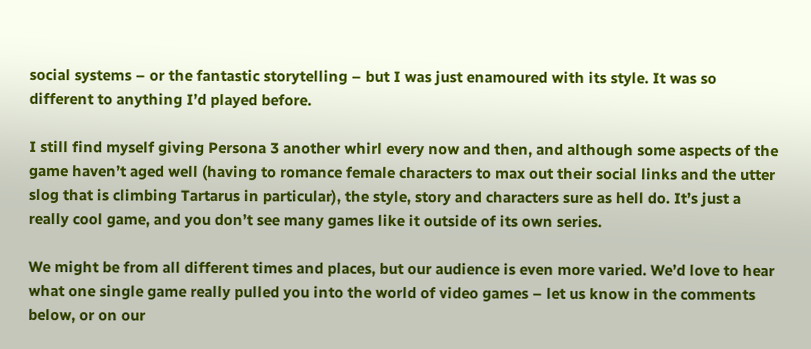social systems – or the fantastic storytelling – but I was just enamoured with its style. It was so different to anything I’d played before.

I still find myself giving Persona 3 another whirl every now and then, and although some aspects of the game haven’t aged well (having to romance female characters to max out their social links and the utter slog that is climbing Tartarus in particular), the style, story and characters sure as hell do. It’s just a really cool game, and you don’t see many games like it outside of its own series.

We might be from all different times and places, but our audience is even more varied. We’d love to hear what one single game really pulled you into the world of video games – let us know in the comments below, or on our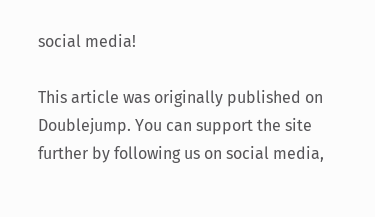social media!

This article was originally published on Doublejump. You can support the site further by following us on social media,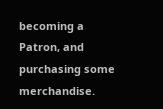becoming a Patron, and purchasing some merchandise.